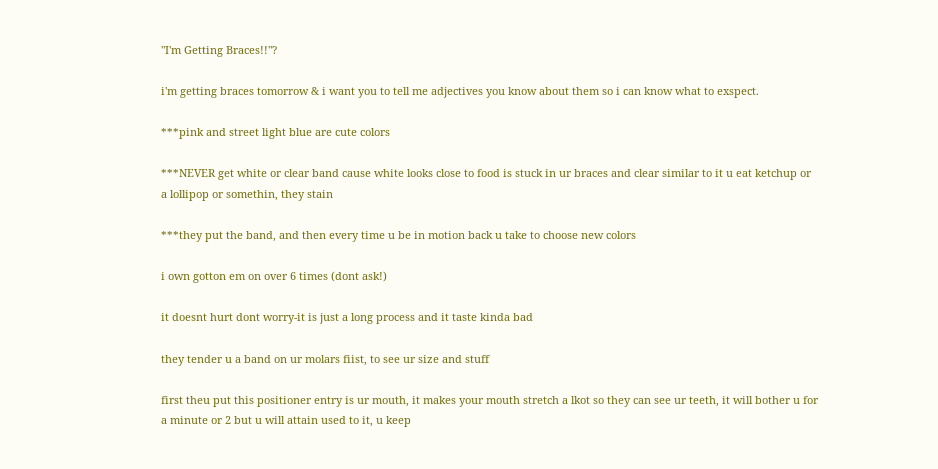"I'm Getting Braces!!"?

i'm getting braces tomorrow & i want you to tell me adjectives you know about them so i can know what to exspect.

***pink and street light blue are cute colors

***NEVER get white or clear band cause white looks close to food is stuck in ur braces and clear similar to it u eat ketchup or a lollipop or somethin, they stain

***they put the band, and then every time u be in motion back u take to choose new colors

i own gotton em on over 6 times (dont ask!)

it doesnt hurt dont worry-it is just a long process and it taste kinda bad

they tender u a band on ur molars fiist, to see ur size and stuff

first theu put this positioner entry is ur mouth, it makes your mouth stretch a lkot so they can see ur teeth, it will bother u for a minute or 2 but u will attain used to it, u keep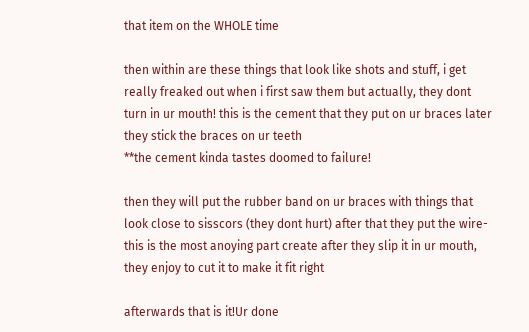that item on the WHOLE time

then within are these things that look like shots and stuff, i get really freaked out when i first saw them but actually, they dont turn in ur mouth! this is the cement that they put on ur braces later they stick the braces on ur teeth
**the cement kinda tastes doomed to failure!

then they will put the rubber band on ur braces with things that look close to sisscors (they dont hurt) after that they put the wire-this is the most anoying part create after they slip it in ur mouth, they enjoy to cut it to make it fit right

afterwards that is it!Ur done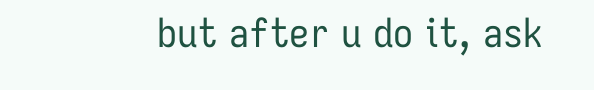but after u do it, ask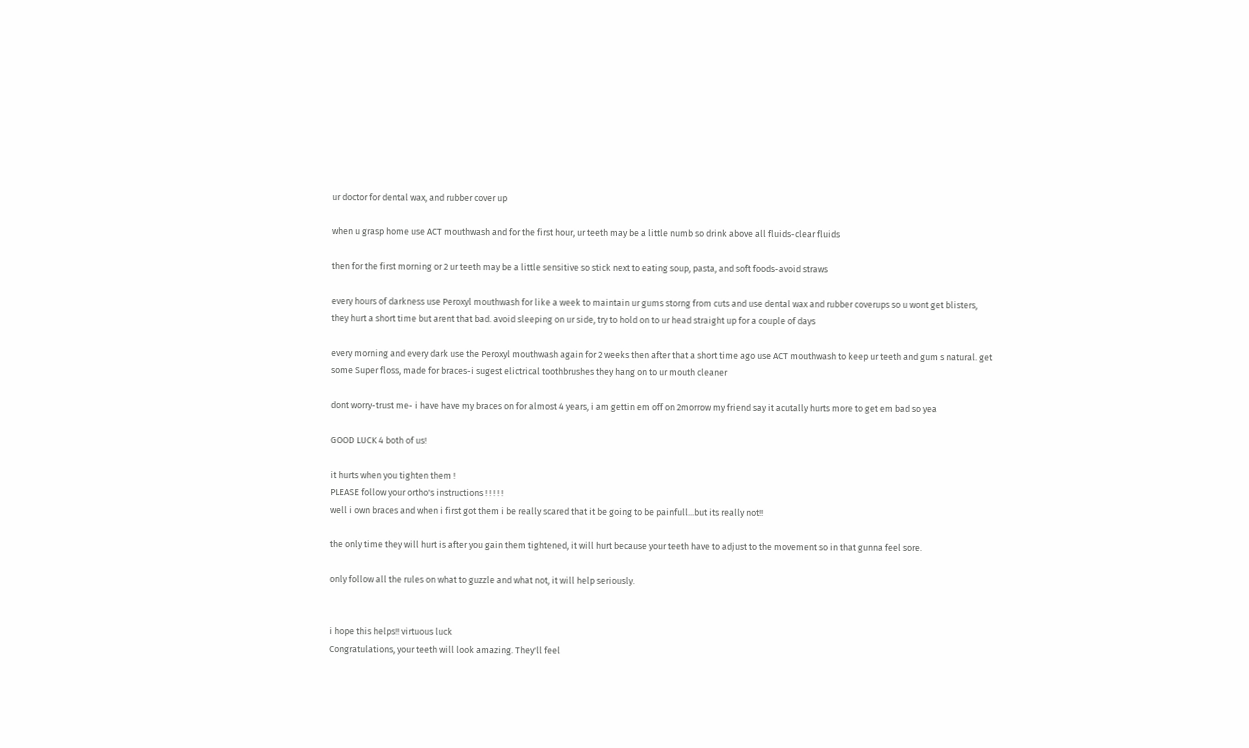ur doctor for dental wax, and rubber cover up

when u grasp home use ACT mouthwash and for the first hour, ur teeth may be a little numb so drink above all fluids-clear fluids

then for the first morning or 2 ur teeth may be a little sensitive so stick next to eating soup, pasta, and soft foods-avoid straws

every hours of darkness use Peroxyl mouthwash for like a week to maintain ur gums storng from cuts and use dental wax and rubber coverups so u wont get blisters, they hurt a short time but arent that bad. avoid sleeping on ur side, try to hold on to ur head straight up for a couple of days

every morning and every dark use the Peroxyl mouthwash again for 2 weeks then after that a short time ago use ACT mouthwash to keep ur teeth and gum s natural. get some Super floss, made for braces-i sugest elictrical toothbrushes they hang on to ur mouth cleaner

dont worry-trust me- i have have my braces on for almost 4 years, i am gettin em off on 2morrow my friend say it acutally hurts more to get em bad so yea

GOOD LUCK 4 both of us!

it hurts when you tighten them !
PLEASE follow your ortho's instructions ! ! ! ! !
well i own braces and when i first got them i be really scared that it be going to be painfull...but its really not!!

the only time they will hurt is after you gain them tightened, it will hurt because your teeth have to adjust to the movement so in that gunna feel sore.

only follow all the rules on what to guzzle and what not, it will help seriously.


i hope this helps!! virtuous luck
Congratulations, your teeth will look amazing. They'll feel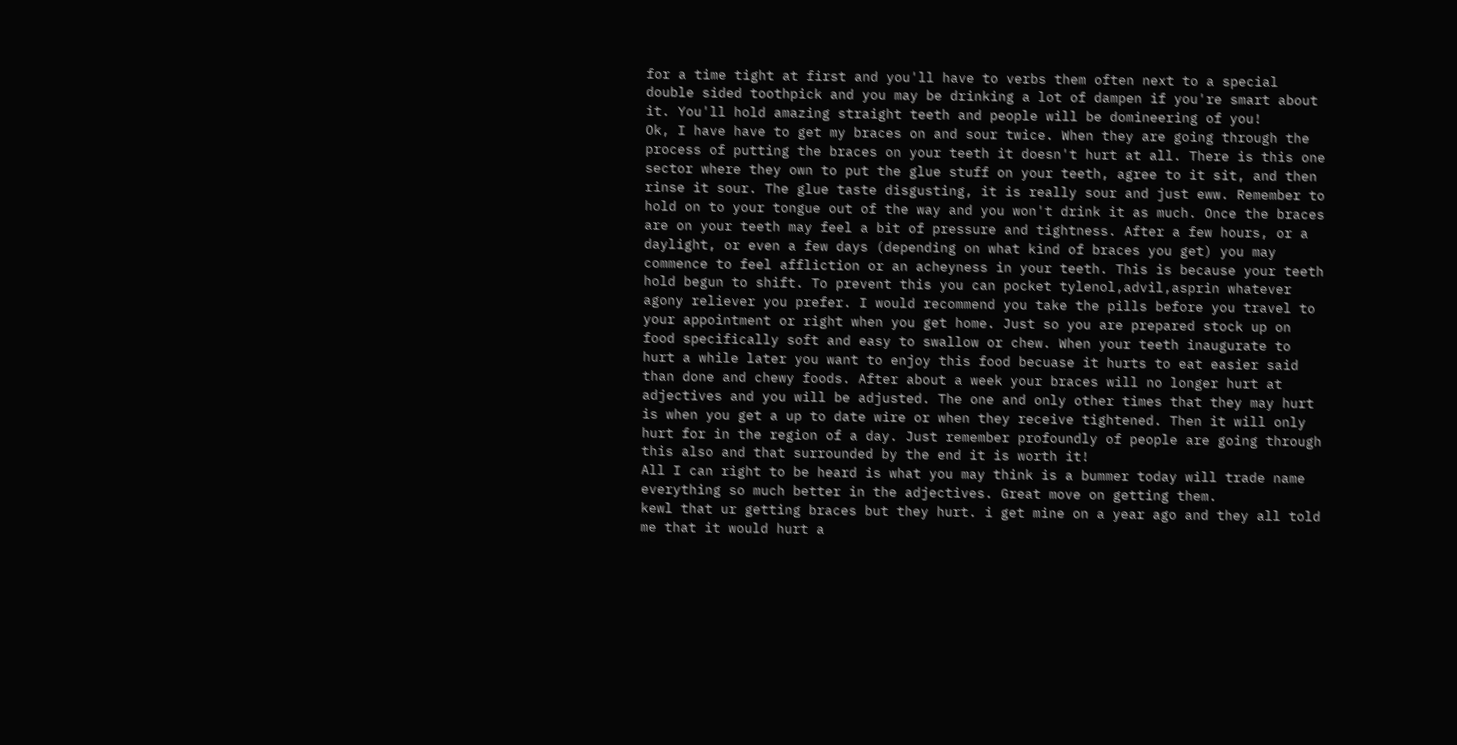for a time tight at first and you'll have to verbs them often next to a special double sided toothpick and you may be drinking a lot of dampen if you're smart about it. You'll hold amazing straight teeth and people will be domineering of you!
Ok, I have have to get my braces on and sour twice. When they are going through the process of putting the braces on your teeth it doesn't hurt at all. There is this one sector where they own to put the glue stuff on your teeth, agree to it sit, and then rinse it sour. The glue taste disgusting, it is really sour and just eww. Remember to hold on to your tongue out of the way and you won't drink it as much. Once the braces are on your teeth may feel a bit of pressure and tightness. After a few hours, or a daylight, or even a few days (depending on what kind of braces you get) you may commence to feel affliction or an acheyness in your teeth. This is because your teeth hold begun to shift. To prevent this you can pocket tylenol,advil,asprin whatever agony reliever you prefer. I would recommend you take the pills before you travel to your appointment or right when you get home. Just so you are prepared stock up on food specifically soft and easy to swallow or chew. When your teeth inaugurate to hurt a while later you want to enjoy this food becuase it hurts to eat easier said than done and chewy foods. After about a week your braces will no longer hurt at adjectives and you will be adjusted. The one and only other times that they may hurt is when you get a up to date wire or when they receive tightened. Then it will only hurt for in the region of a day. Just remember profoundly of people are going through this also and that surrounded by the end it is worth it!
All I can right to be heard is what you may think is a bummer today will trade name everything so much better in the adjectives. Great move on getting them.
kewl that ur getting braces but they hurt. i get mine on a year ago and they all told me that it would hurt a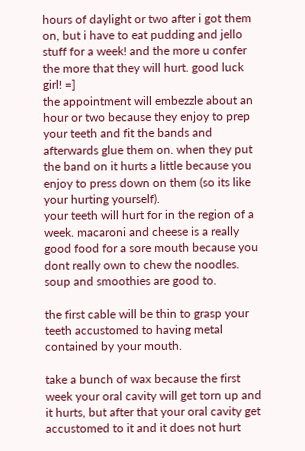hours of daylight or two after i got them on, but i have to eat pudding and jello stuff for a week! and the more u confer the more that they will hurt. good luck girl! =]
the appointment will embezzle about an hour or two because they enjoy to prep your teeth and fit the bands and afterwards glue them on. when they put the band on it hurts a little because you enjoy to press down on them (so its like your hurting yourself).
your teeth will hurt for in the region of a week. macaroni and cheese is a really good food for a sore mouth because you dont really own to chew the noodles. soup and smoothies are good to.

the first cable will be thin to grasp your teeth accustomed to having metal contained by your mouth.

take a bunch of wax because the first week your oral cavity will get torn up and it hurts, but after that your oral cavity get accustomed to it and it does not hurt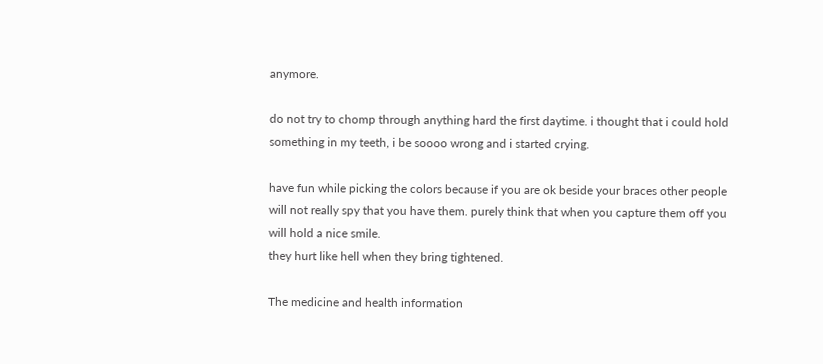anymore.

do not try to chomp through anything hard the first daytime. i thought that i could hold something in my teeth, i be soooo wrong and i started crying.

have fun while picking the colors because if you are ok beside your braces other people will not really spy that you have them. purely think that when you capture them off you will hold a nice smile.
they hurt like hell when they bring tightened.

The medicine and health information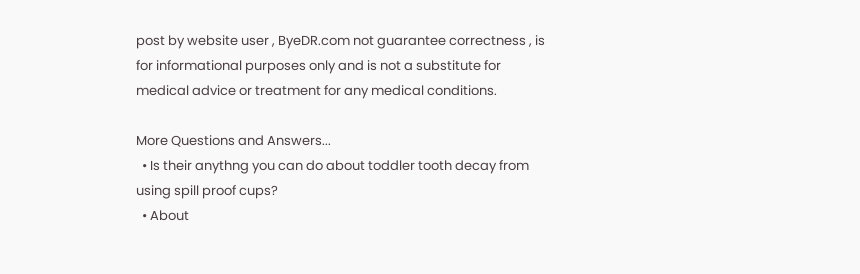post by website user , ByeDR.com not guarantee correctness , is for informational purposes only and is not a substitute for medical advice or treatment for any medical conditions.

More Questions and Answers...
  • Is their anythng you can do about toddler tooth decay from using spill proof cups?
  • About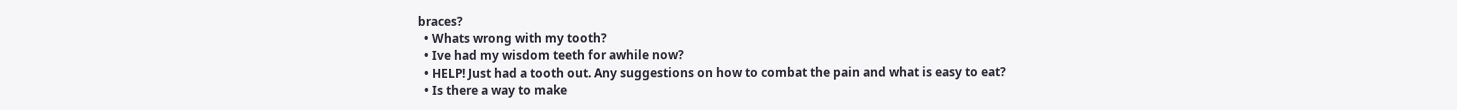braces?
  • Whats wrong with my tooth?
  • Ive had my wisdom teeth for awhile now?
  • HELP! Just had a tooth out. Any suggestions on how to combat the pain and what is easy to eat?
  • Is there a way to make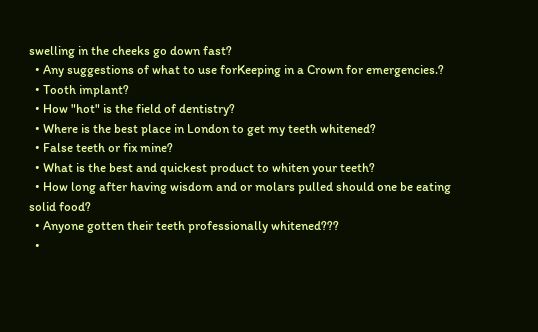swelling in the cheeks go down fast?
  • Any suggestions of what to use forKeeping in a Crown for emergencies.?
  • Tooth implant?
  • How "hot" is the field of dentistry?
  • Where is the best place in London to get my teeth whitened?
  • False teeth or fix mine?
  • What is the best and quickest product to whiten your teeth?
  • How long after having wisdom and or molars pulled should one be eating solid food?
  • Anyone gotten their teeth professionally whitened???
  •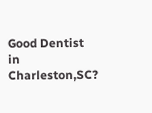Good Dentist in Charleston,SC?